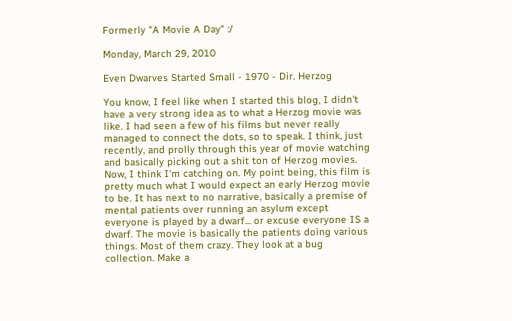Formerly "A Movie A Day" :/

Monday, March 29, 2010

Even Dwarves Started Small - 1970 - Dir. Herzog

You know, I feel like when I started this blog, I didn't have a very strong idea as to what a Herzog movie was like. I had seen a few of his films but never really managed to connect the dots, so to speak. I think, just recently, and prolly through this year of movie watching and basically picking out a shit ton of Herzog movies. Now, I think I'm catching on. My point being, this film is pretty much what I would expect an early Herzog movie to be. It has next to no narrative, basically a premise of mental patients over running an asylum except everyone is played by a dwarf... or excuse everyone IS a dwarf. The movie is basically the patients doing various things. Most of them crazy. They look at a bug collection. Make a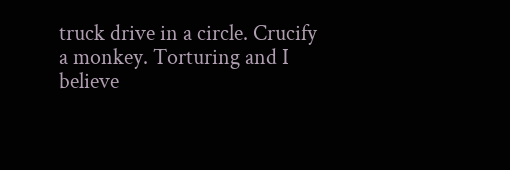truck drive in a circle. Crucify a monkey. Torturing and I believe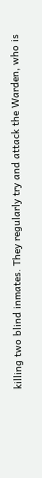killing two blind inmates. They regularly try and attack the Warden, who is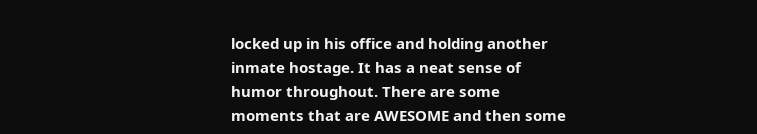locked up in his office and holding another inmate hostage. It has a neat sense of humor throughout. There are some moments that are AWESOME and then some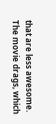that are less awesome. The movie drags, which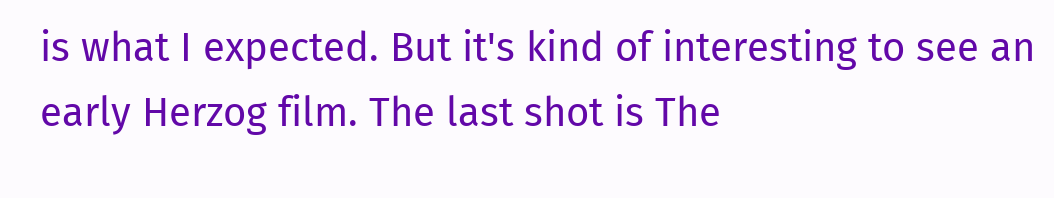is what I expected. But it's kind of interesting to see an early Herzog film. The last shot is The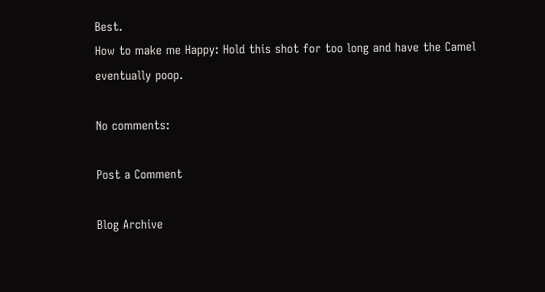Best.
How to make me Happy: Hold this shot for too long and have the Camel eventually poop.

No comments:

Post a Comment

Blog Archive